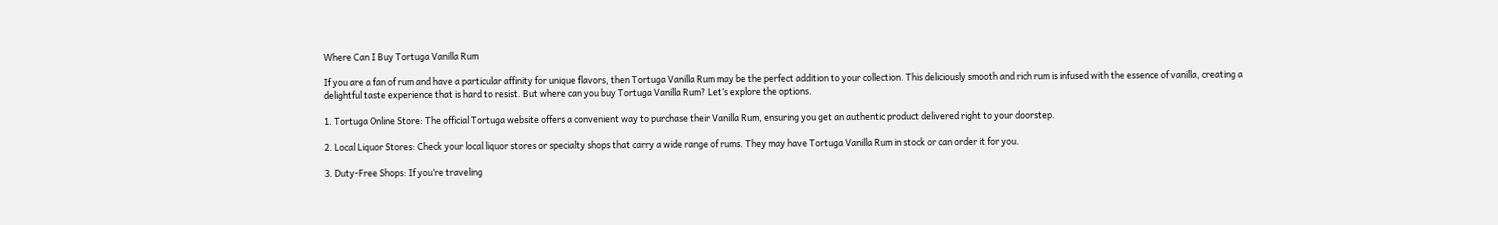Where Can I Buy Tortuga Vanilla Rum

If you are a fan of rum and have a particular affinity for unique flavors, then Tortuga Vanilla Rum may be the perfect addition to your collection. This deliciously smooth and rich rum is infused with the essence of vanilla, creating a delightful taste experience that is hard to resist. But where can you buy Tortuga Vanilla Rum? Let’s explore the options.

1. Tortuga Online Store: The official Tortuga website offers a convenient way to purchase their Vanilla Rum, ensuring you get an authentic product delivered right to your doorstep.

2. Local Liquor Stores: Check your local liquor stores or specialty shops that carry a wide range of rums. They may have Tortuga Vanilla Rum in stock or can order it for you.

3. Duty-Free Shops: If you’re traveling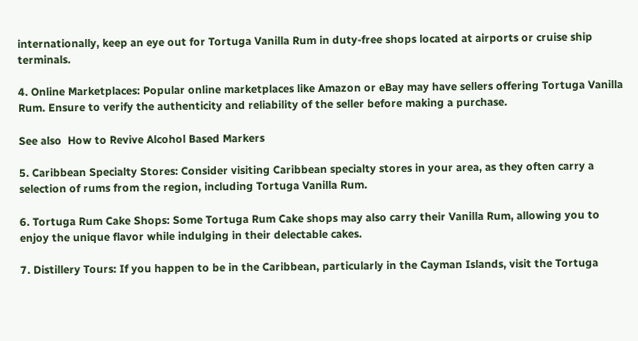internationally, keep an eye out for Tortuga Vanilla Rum in duty-free shops located at airports or cruise ship terminals.

4. Online Marketplaces: Popular online marketplaces like Amazon or eBay may have sellers offering Tortuga Vanilla Rum. Ensure to verify the authenticity and reliability of the seller before making a purchase.

See also  How to Revive Alcohol Based Markers

5. Caribbean Specialty Stores: Consider visiting Caribbean specialty stores in your area, as they often carry a selection of rums from the region, including Tortuga Vanilla Rum.

6. Tortuga Rum Cake Shops: Some Tortuga Rum Cake shops may also carry their Vanilla Rum, allowing you to enjoy the unique flavor while indulging in their delectable cakes.

7. Distillery Tours: If you happen to be in the Caribbean, particularly in the Cayman Islands, visit the Tortuga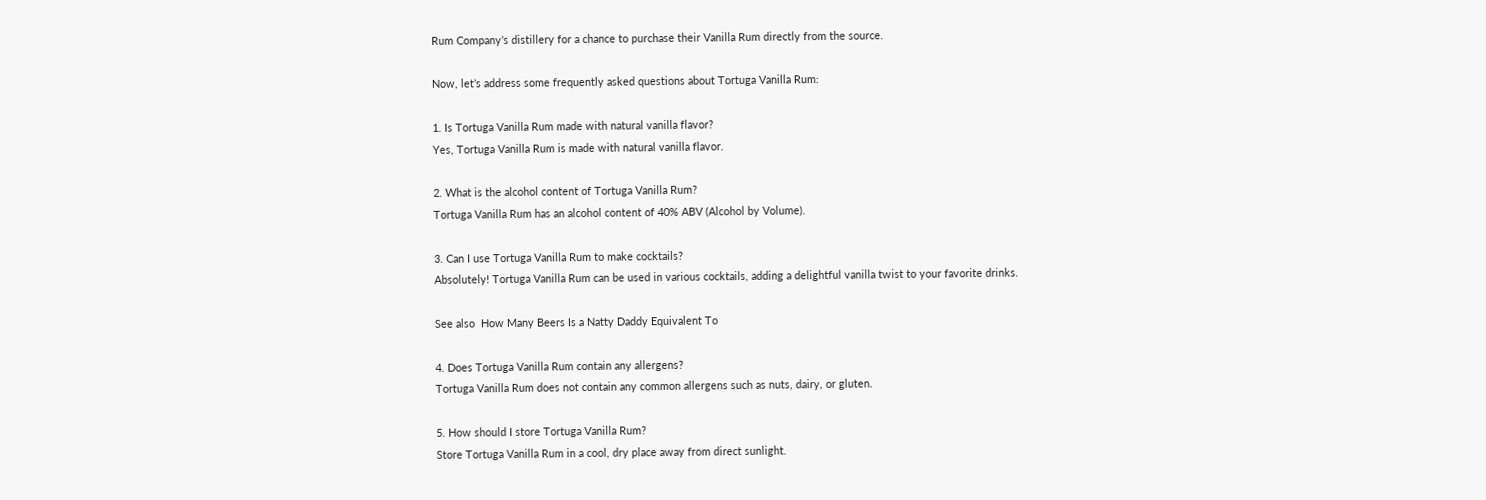Rum Company’s distillery for a chance to purchase their Vanilla Rum directly from the source.

Now, let’s address some frequently asked questions about Tortuga Vanilla Rum:

1. Is Tortuga Vanilla Rum made with natural vanilla flavor?
Yes, Tortuga Vanilla Rum is made with natural vanilla flavor.

2. What is the alcohol content of Tortuga Vanilla Rum?
Tortuga Vanilla Rum has an alcohol content of 40% ABV (Alcohol by Volume).

3. Can I use Tortuga Vanilla Rum to make cocktails?
Absolutely! Tortuga Vanilla Rum can be used in various cocktails, adding a delightful vanilla twist to your favorite drinks.

See also  How Many Beers Is a Natty Daddy Equivalent To

4. Does Tortuga Vanilla Rum contain any allergens?
Tortuga Vanilla Rum does not contain any common allergens such as nuts, dairy, or gluten.

5. How should I store Tortuga Vanilla Rum?
Store Tortuga Vanilla Rum in a cool, dry place away from direct sunlight.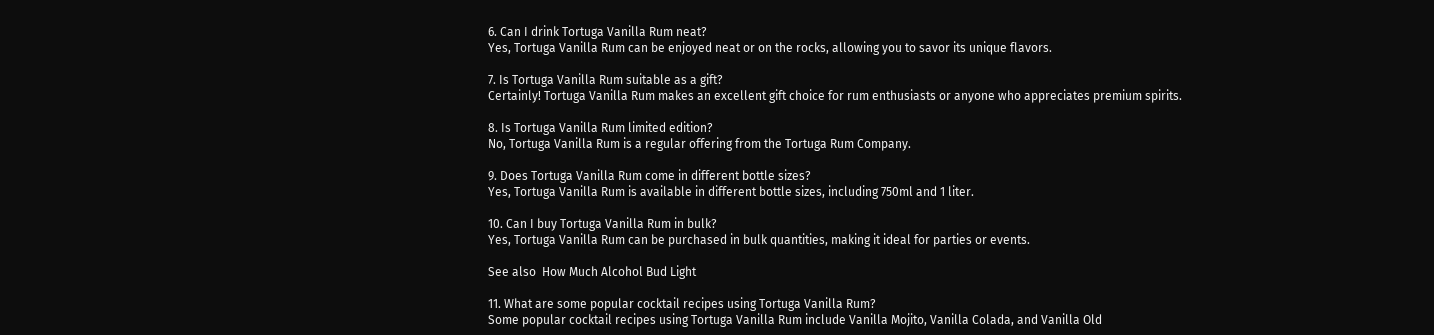6. Can I drink Tortuga Vanilla Rum neat?
Yes, Tortuga Vanilla Rum can be enjoyed neat or on the rocks, allowing you to savor its unique flavors.

7. Is Tortuga Vanilla Rum suitable as a gift?
Certainly! Tortuga Vanilla Rum makes an excellent gift choice for rum enthusiasts or anyone who appreciates premium spirits.

8. Is Tortuga Vanilla Rum limited edition?
No, Tortuga Vanilla Rum is a regular offering from the Tortuga Rum Company.

9. Does Tortuga Vanilla Rum come in different bottle sizes?
Yes, Tortuga Vanilla Rum is available in different bottle sizes, including 750ml and 1 liter.

10. Can I buy Tortuga Vanilla Rum in bulk?
Yes, Tortuga Vanilla Rum can be purchased in bulk quantities, making it ideal for parties or events.

See also  How Much Alcohol Bud Light

11. What are some popular cocktail recipes using Tortuga Vanilla Rum?
Some popular cocktail recipes using Tortuga Vanilla Rum include Vanilla Mojito, Vanilla Colada, and Vanilla Old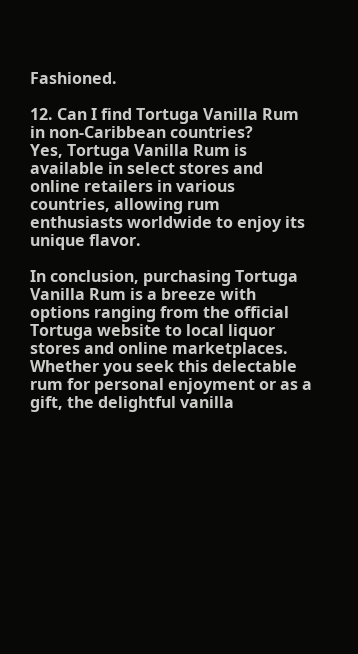Fashioned.

12. Can I find Tortuga Vanilla Rum in non-Caribbean countries?
Yes, Tortuga Vanilla Rum is available in select stores and online retailers in various countries, allowing rum enthusiasts worldwide to enjoy its unique flavor.

In conclusion, purchasing Tortuga Vanilla Rum is a breeze with options ranging from the official Tortuga website to local liquor stores and online marketplaces. Whether you seek this delectable rum for personal enjoyment or as a gift, the delightful vanilla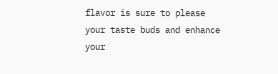flavor is sure to please your taste buds and enhance your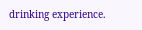drinking experience.